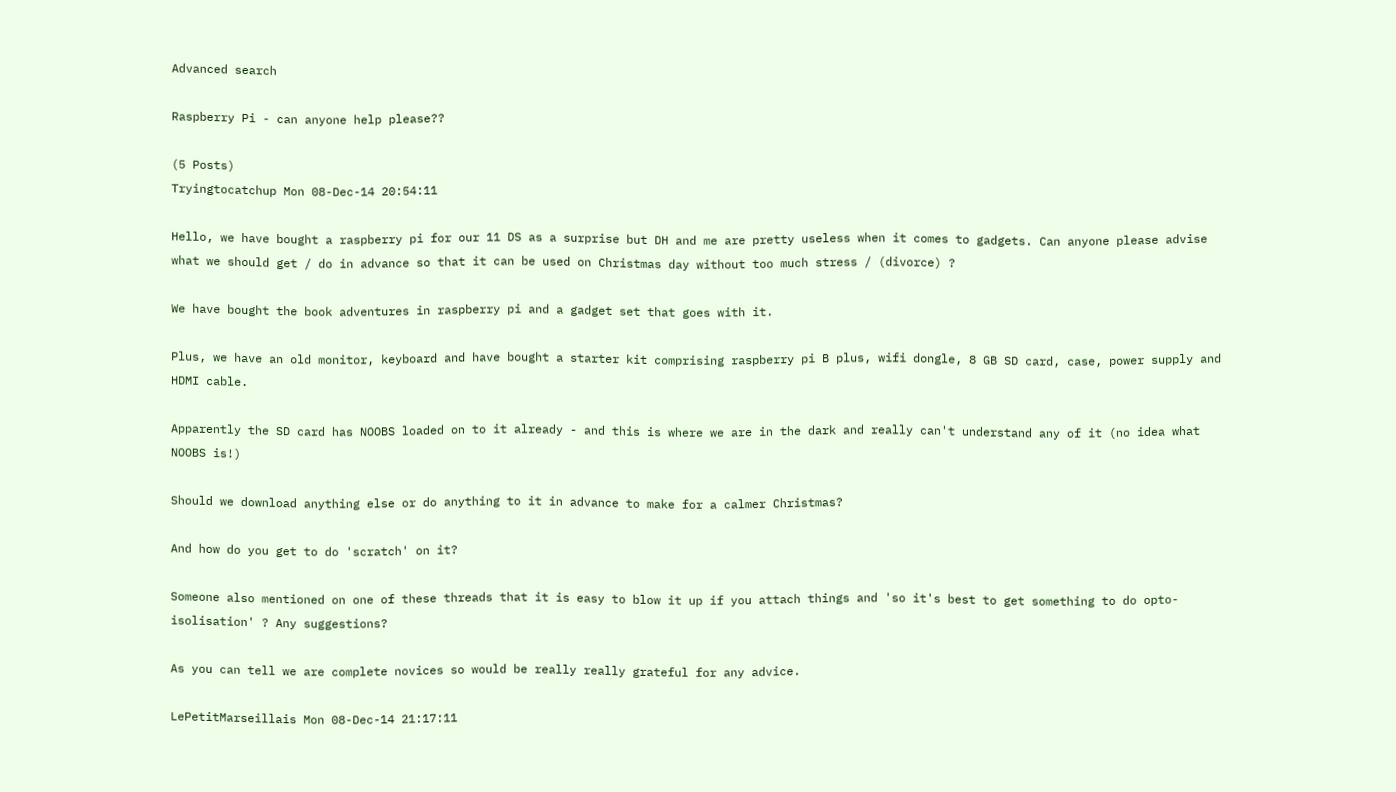Advanced search

Raspberry Pi - can anyone help please??

(5 Posts)
Tryingtocatchup Mon 08-Dec-14 20:54:11

Hello, we have bought a raspberry pi for our 11 DS as a surprise but DH and me are pretty useless when it comes to gadgets. Can anyone please advise what we should get / do in advance so that it can be used on Christmas day without too much stress / (divorce) ?

We have bought the book adventures in raspberry pi and a gadget set that goes with it.

Plus, we have an old monitor, keyboard and have bought a starter kit comprising raspberry pi B plus, wifi dongle, 8 GB SD card, case, power supply and HDMI cable.

Apparently the SD card has NOOBS loaded on to it already - and this is where we are in the dark and really can't understand any of it (no idea what NOOBS is!)

Should we download anything else or do anything to it in advance to make for a calmer Christmas?

And how do you get to do 'scratch' on it?

Someone also mentioned on one of these threads that it is easy to blow it up if you attach things and 'so it's best to get something to do opto-isolisation' ? Any suggestions?

As you can tell we are complete novices so would be really really grateful for any advice.

LePetitMarseillais Mon 08-Dec-14 21:17:11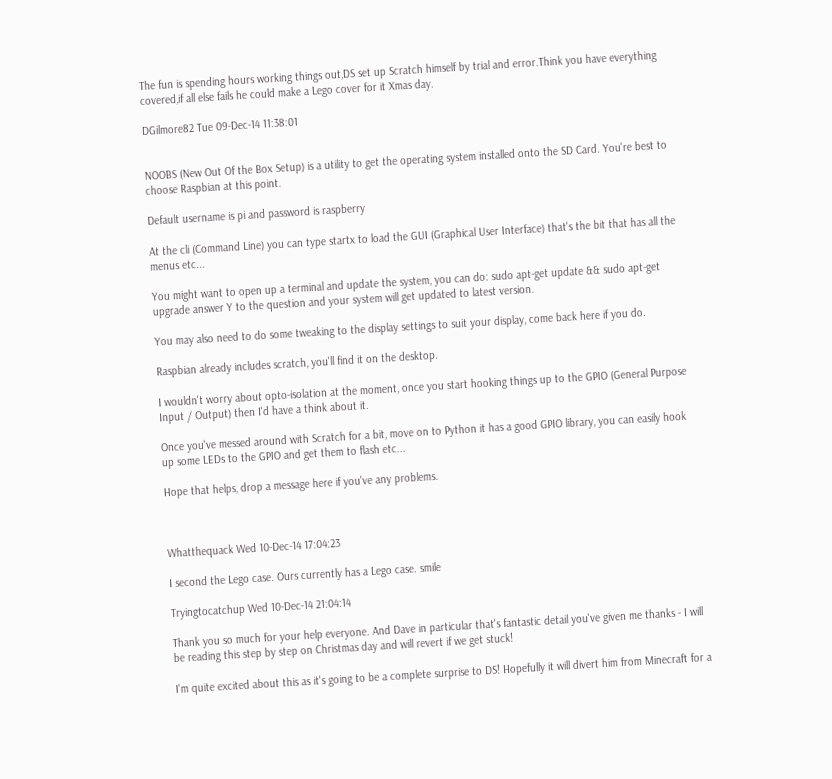The fun is spending hours working things out,DS set up Scratch himself by trial and error.Think you have everything covered,if all else fails he could make a Lego cover for it Xmas day.

DGilmore82 Tue 09-Dec-14 11:38:01


NOOBS (New Out Of the Box Setup) is a utility to get the operating system installed onto the SD Card. You're best to choose Raspbian at this point.

Default username is pi and password is raspberry

At the cli (Command Line) you can type startx to load the GUI (Graphical User Interface) that's the bit that has all the menus etc...

You might want to open up a terminal and update the system, you can do: sudo apt-get update && sudo apt-get upgrade answer Y to the question and your system will get updated to latest version.

You may also need to do some tweaking to the display settings to suit your display, come back here if you do.

Raspbian already includes scratch, you'll find it on the desktop.

I wouldn't worry about opto-isolation at the moment, once you start hooking things up to the GPIO (General Purpose Input / Output) then I'd have a think about it.

Once you've messed around with Scratch for a bit, move on to Python it has a good GPIO library, you can easily hook up some LEDs to the GPIO and get them to flash etc...

Hope that helps, drop a message here if you've any problems.



Whatthequack Wed 10-Dec-14 17:04:23

I second the Lego case. Ours currently has a Lego case. smile

Tryingtocatchup Wed 10-Dec-14 21:04:14

Thank you so much for your help everyone. And Dave in particular that's fantastic detail you've given me thanks - I will be reading this step by step on Christmas day and will revert if we get stuck!

I'm quite excited about this as it's going to be a complete surprise to DS! Hopefully it will divert him from Minecraft for a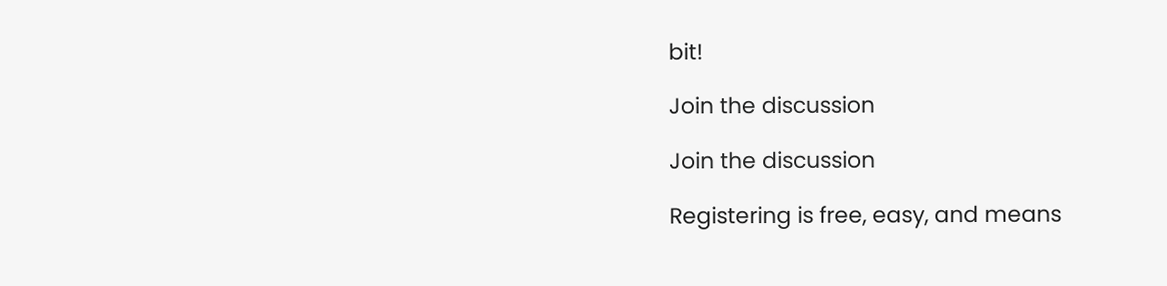bit!

Join the discussion

Join the discussion

Registering is free, easy, and means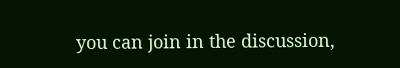you can join in the discussion,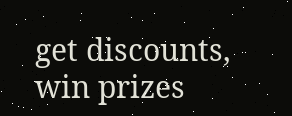get discounts, win prizes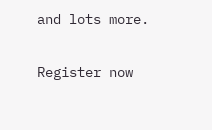and lots more.

Register now